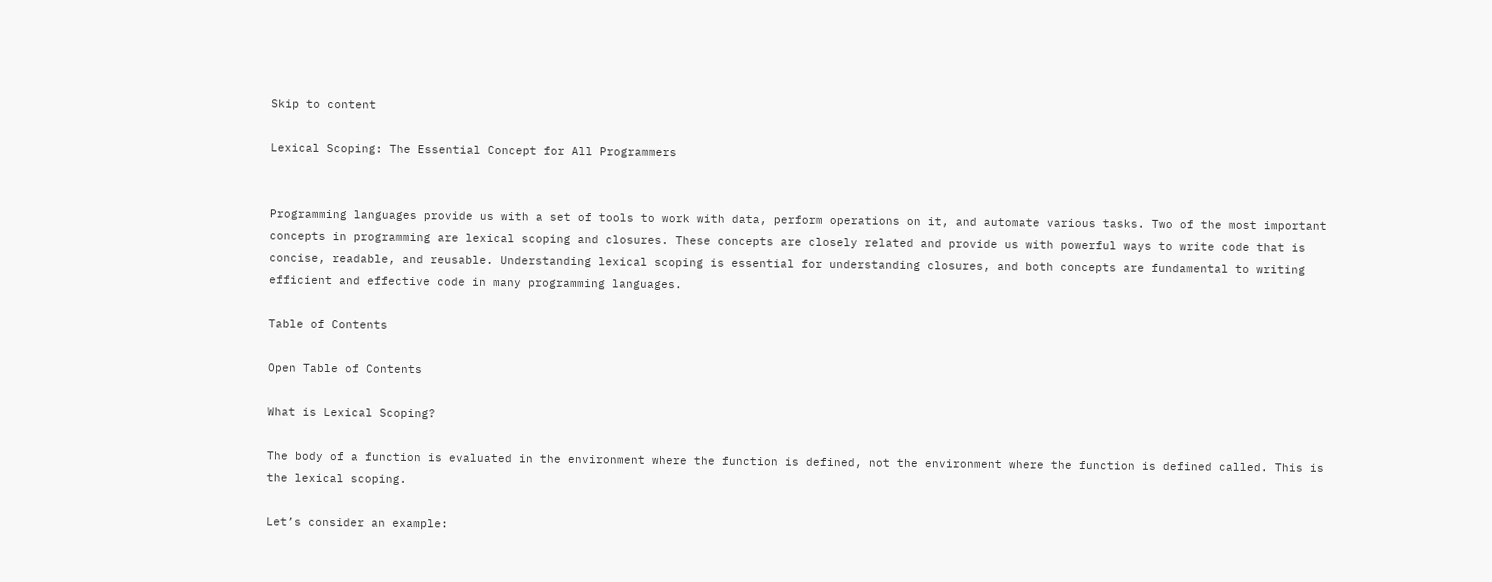Skip to content

Lexical Scoping: The Essential Concept for All Programmers


Programming languages provide us with a set of tools to work with data, perform operations on it, and automate various tasks. Two of the most important concepts in programming are lexical scoping and closures. These concepts are closely related and provide us with powerful ways to write code that is concise, readable, and reusable. Understanding lexical scoping is essential for understanding closures, and both concepts are fundamental to writing efficient and effective code in many programming languages.

Table of Contents

Open Table of Contents

What is Lexical Scoping?

The body of a function is evaluated in the environment where the function is defined, not the environment where the function is defined called. This is the lexical scoping.

Let’s consider an example: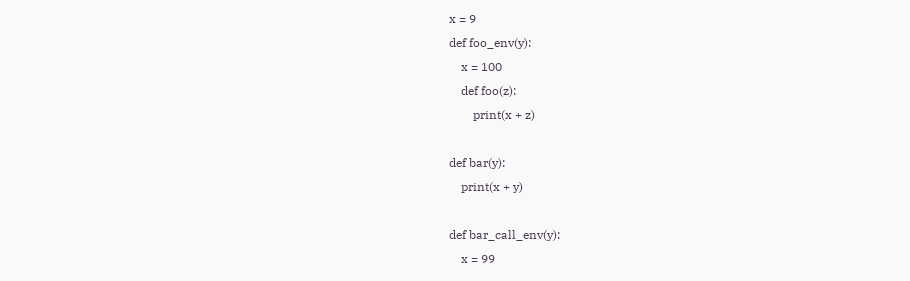x = 9
def foo_env(y):
    x = 100
    def foo(z):
        print(x + z)

def bar(y):
    print(x + y)

def bar_call_env(y):
    x = 99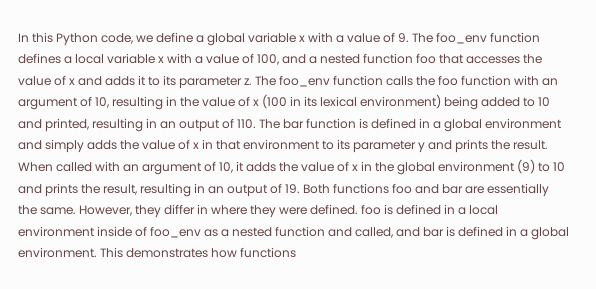In this Python code, we define a global variable x with a value of 9. The foo_env function defines a local variable x with a value of 100, and a nested function foo that accesses the value of x and adds it to its parameter z. The foo_env function calls the foo function with an argument of 10, resulting in the value of x (100 in its lexical environment) being added to 10 and printed, resulting in an output of 110. The bar function is defined in a global environment and simply adds the value of x in that environment to its parameter y and prints the result. When called with an argument of 10, it adds the value of x in the global environment (9) to 10 and prints the result, resulting in an output of 19. Both functions foo and bar are essentially the same. However, they differ in where they were defined. foo is defined in a local environment inside of foo_env as a nested function and called, and bar is defined in a global environment. This demonstrates how functions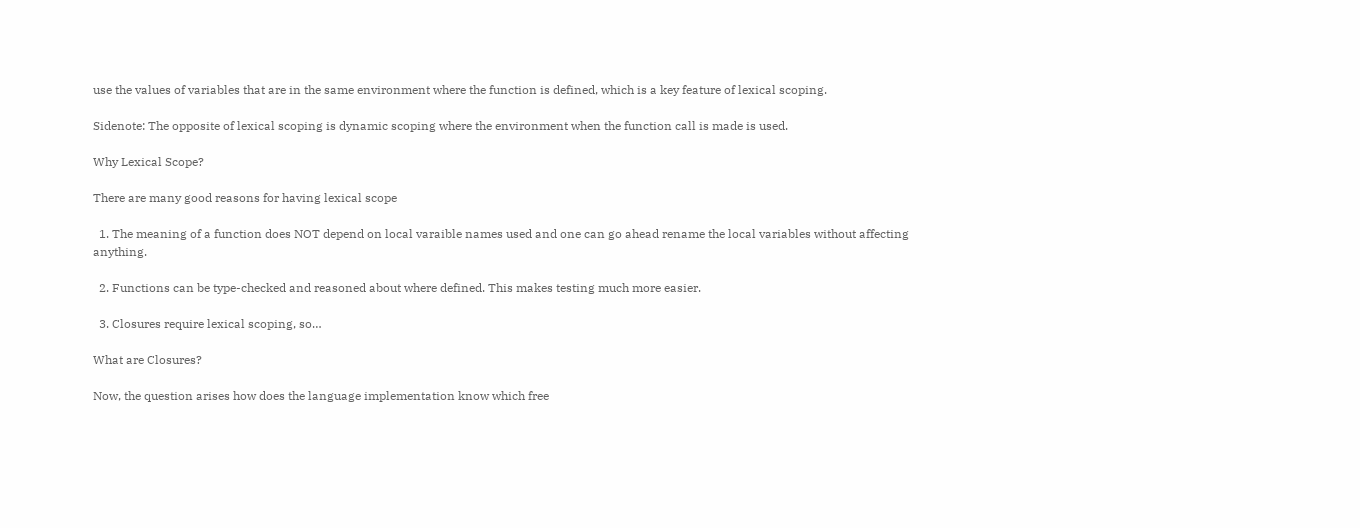use the values of variables that are in the same environment where the function is defined, which is a key feature of lexical scoping.

Sidenote: The opposite of lexical scoping is dynamic scoping where the environment when the function call is made is used.

Why Lexical Scope?

There are many good reasons for having lexical scope

  1. The meaning of a function does NOT depend on local varaible names used and one can go ahead rename the local variables without affecting anything.

  2. Functions can be type-checked and reasoned about where defined. This makes testing much more easier.

  3. Closures require lexical scoping, so…

What are Closures?

Now, the question arises how does the language implementation know which free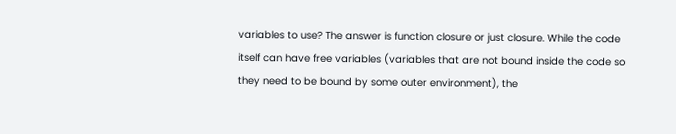variables to use? The answer is function closure or just closure. While the code itself can have free variables (variables that are not bound inside the code so they need to be bound by some outer environment), the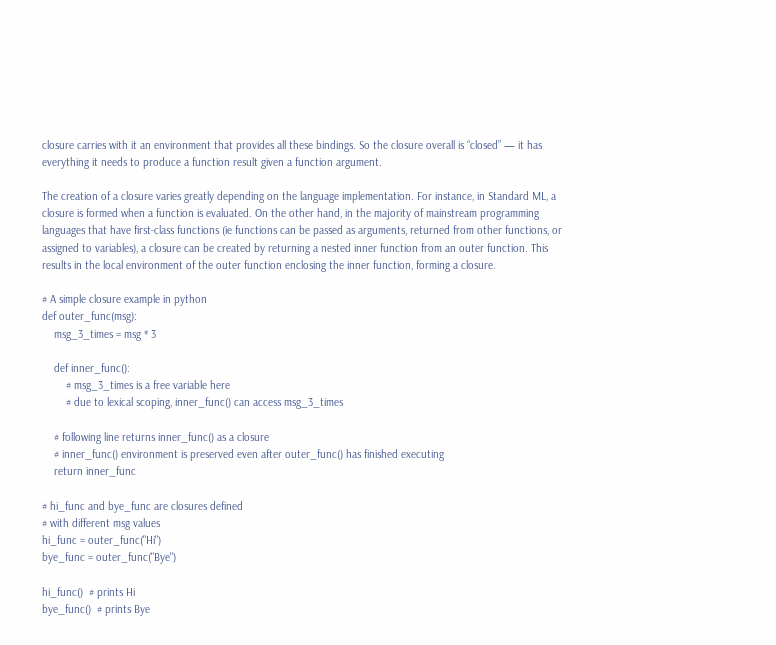closure carries with it an environment that provides all these bindings. So the closure overall is “closed” — it has everything it needs to produce a function result given a function argument.

The creation of a closure varies greatly depending on the language implementation. For instance, in Standard ML, a closure is formed when a function is evaluated. On the other hand, in the majority of mainstream programming languages that have first-class functions (ie functions can be passed as arguments, returned from other functions, or assigned to variables), a closure can be created by returning a nested inner function from an outer function. This results in the local environment of the outer function enclosing the inner function, forming a closure.

# A simple closure example in python
def outer_func(msg):
    msg_3_times = msg * 3

    def inner_func():
        # msg_3_times is a free variable here
        # due to lexical scoping, inner_func() can access msg_3_times

    # following line returns inner_func() as a closure
    # inner_func() environment is preserved even after outer_func() has finished executing
    return inner_func

# hi_func and bye_func are closures defined
# with different msg values
hi_func = outer_func("Hi")
bye_func = outer_func("Bye")

hi_func()  # prints Hi
bye_func()  # prints Bye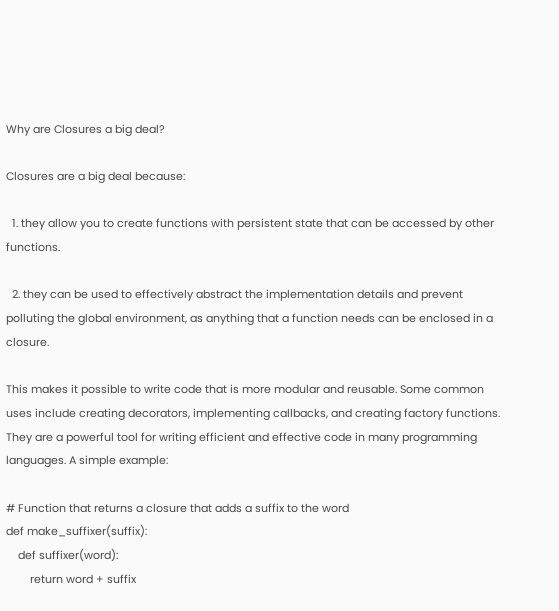Why are Closures a big deal?

Closures are a big deal because:

  1. they allow you to create functions with persistent state that can be accessed by other functions.

  2. they can be used to effectively abstract the implementation details and prevent polluting the global environment, as anything that a function needs can be enclosed in a closure.

This makes it possible to write code that is more modular and reusable. Some common uses include creating decorators, implementing callbacks, and creating factory functions. They are a powerful tool for writing efficient and effective code in many programming languages. A simple example:

# Function that returns a closure that adds a suffix to the word
def make_suffixer(suffix):
    def suffixer(word):
        return word + suffix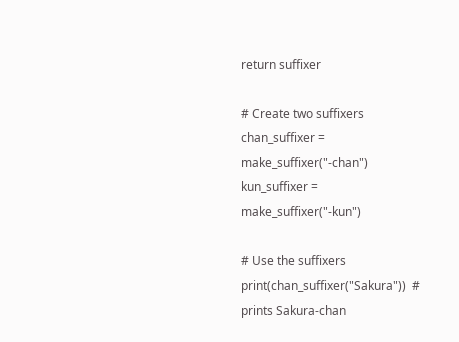return suffixer

# Create two suffixers
chan_suffixer = make_suffixer("-chan")
kun_suffixer = make_suffixer("-kun")

# Use the suffixers
print(chan_suffixer("Sakura"))  # prints Sakura-chan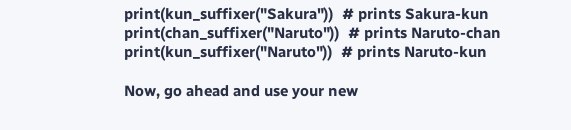print(kun_suffixer("Sakura"))  # prints Sakura-kun
print(chan_suffixer("Naruto"))  # prints Naruto-chan
print(kun_suffixer("Naruto"))  # prints Naruto-kun

Now, go ahead and use your new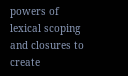powers of lexical scoping and closures to create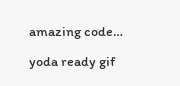amazing code…

yoda ready gif